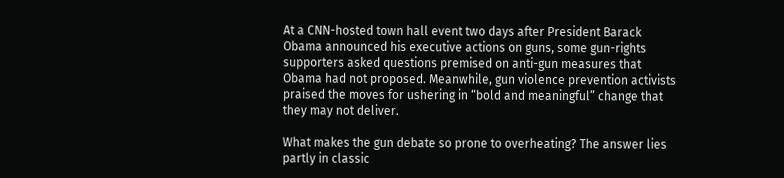At a CNN-hosted town hall event two days after President Barack Obama announced his executive actions on guns, some gun-rights supporters asked questions premised on anti-gun measures that Obama had not proposed. Meanwhile, gun violence prevention activists praised the moves for ushering in “bold and meaningful” change that they may not deliver.

What makes the gun debate so prone to overheating? The answer lies partly in classic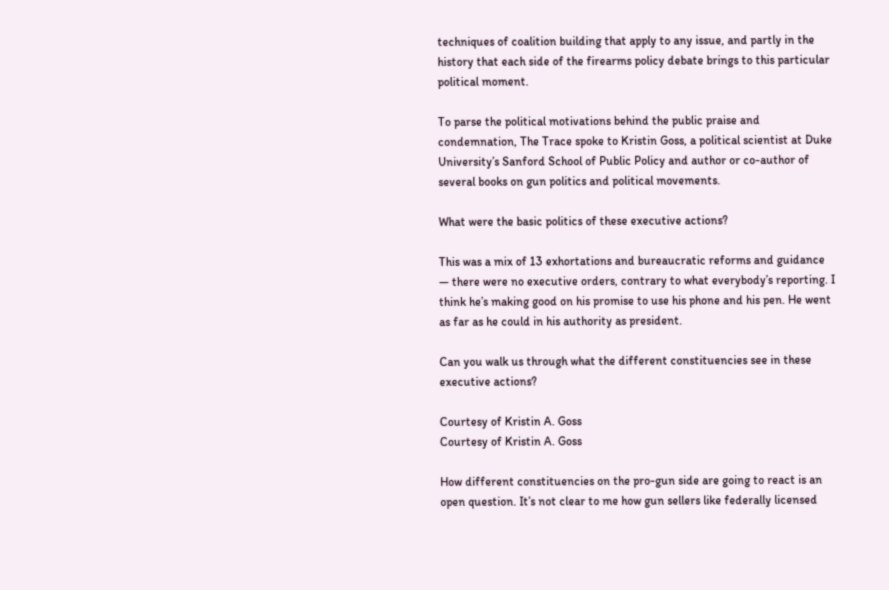techniques of coalition building that apply to any issue, and partly in the history that each side of the firearms policy debate brings to this particular political moment.

To parse the political motivations behind the public praise and condemnation, The Trace spoke to Kristin Goss, a political scientist at Duke University’s Sanford School of Public Policy and author or co-author of several books on gun politics and political movements.

What were the basic politics of these executive actions?

This was a mix of 13 exhortations and bureaucratic reforms and guidance — there were no executive orders, contrary to what everybody’s reporting. I think he’s making good on his promise to use his phone and his pen. He went as far as he could in his authority as president.

Can you walk us through what the different constituencies see in these executive actions?

Courtesy of Kristin A. Goss
Courtesy of Kristin A. Goss

How different constituencies on the pro-gun side are going to react is an open question. It’s not clear to me how gun sellers like federally licensed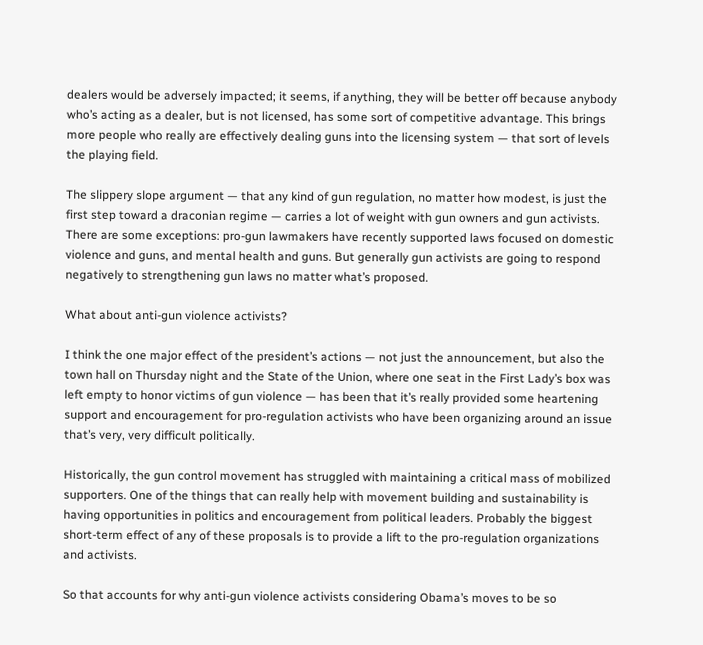dealers would be adversely impacted; it seems, if anything, they will be better off because anybody who’s acting as a dealer, but is not licensed, has some sort of competitive advantage. This brings more people who really are effectively dealing guns into the licensing system — that sort of levels the playing field.

The slippery slope argument — that any kind of gun regulation, no matter how modest, is just the first step toward a draconian regime — carries a lot of weight with gun owners and gun activists. There are some exceptions: pro-gun lawmakers have recently supported laws focused on domestic violence and guns, and mental health and guns. But generally gun activists are going to respond negatively to strengthening gun laws no matter what’s proposed.

What about anti-gun violence activists?

I think the one major effect of the president’s actions — not just the announcement, but also the town hall on Thursday night and the State of the Union, where one seat in the First Lady’s box was left empty to honor victims of gun violence — has been that it’s really provided some heartening support and encouragement for pro-regulation activists who have been organizing around an issue that’s very, very difficult politically.

Historically, the gun control movement has struggled with maintaining a critical mass of mobilized supporters. One of the things that can really help with movement building and sustainability is having opportunities in politics and encouragement from political leaders. Probably the biggest short-term effect of any of these proposals is to provide a lift to the pro-regulation organizations and activists.

So that accounts for why anti-gun violence activists considering Obama’s moves to be so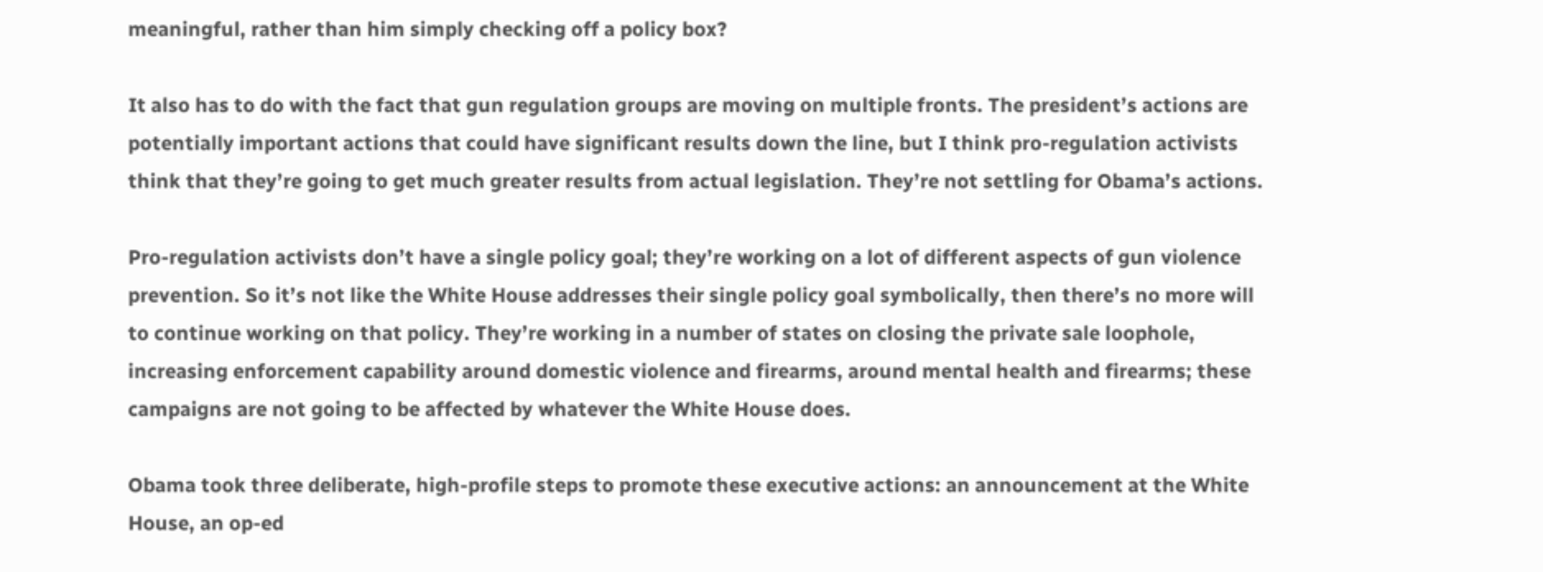meaningful, rather than him simply checking off a policy box?

It also has to do with the fact that gun regulation groups are moving on multiple fronts. The president’s actions are potentially important actions that could have significant results down the line, but I think pro-regulation activists think that they’re going to get much greater results from actual legislation. They’re not settling for Obama’s actions.

Pro-regulation activists don’t have a single policy goal; they’re working on a lot of different aspects of gun violence prevention. So it’s not like the White House addresses their single policy goal symbolically, then there’s no more will to continue working on that policy. They’re working in a number of states on closing the private sale loophole, increasing enforcement capability around domestic violence and firearms, around mental health and firearms; these campaigns are not going to be affected by whatever the White House does.

Obama took three deliberate, high-profile steps to promote these executive actions: an announcement at the White House, an op-ed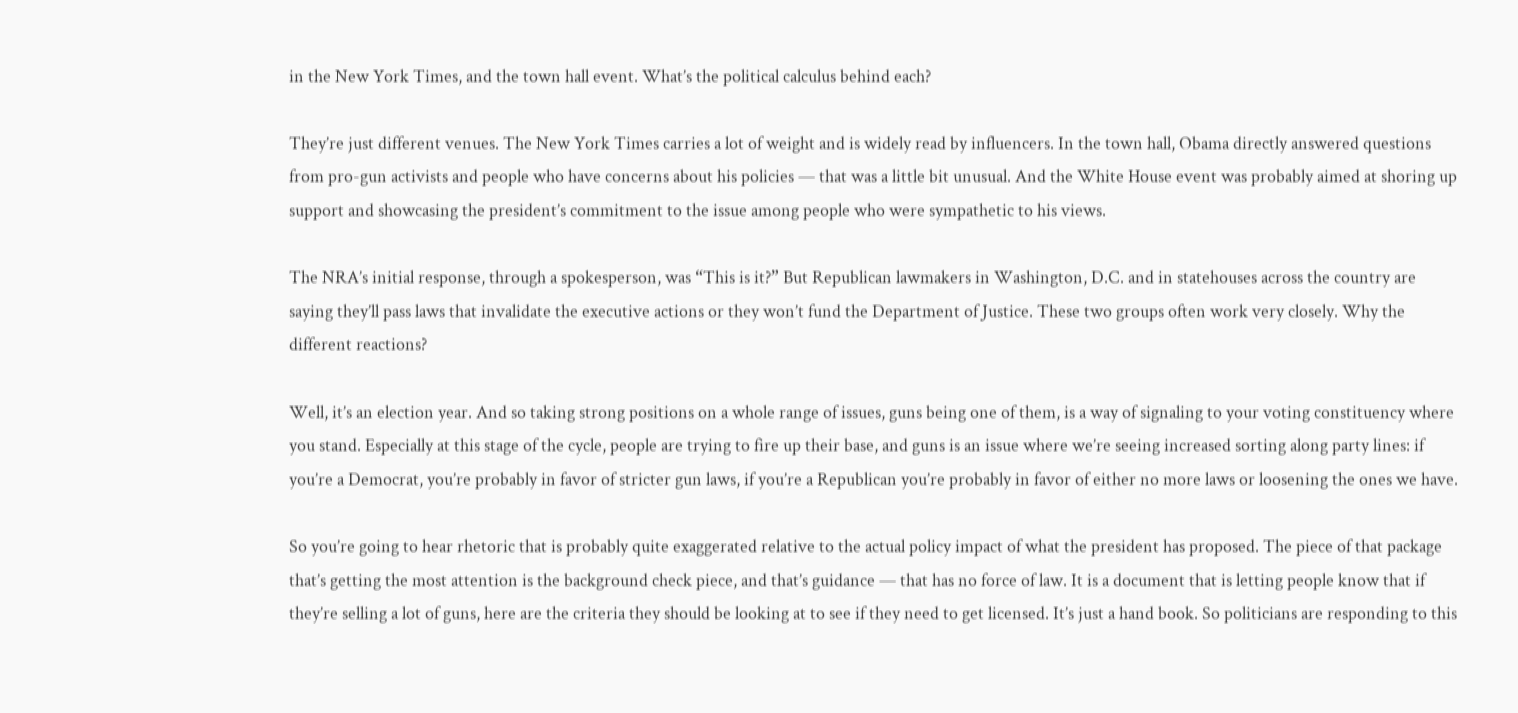in the New York Times, and the town hall event. What’s the political calculus behind each?

They’re just different venues. The New York Times carries a lot of weight and is widely read by influencers. In the town hall, Obama directly answered questions from pro-gun activists and people who have concerns about his policies — that was a little bit unusual. And the White House event was probably aimed at shoring up support and showcasing the president’s commitment to the issue among people who were sympathetic to his views.

The NRA’s initial response, through a spokesperson, was “This is it?” But Republican lawmakers in Washington, D.C. and in statehouses across the country are saying they’ll pass laws that invalidate the executive actions or they won’t fund the Department of Justice. These two groups often work very closely. Why the different reactions?

Well, it’s an election year. And so taking strong positions on a whole range of issues, guns being one of them, is a way of signaling to your voting constituency where you stand. Especially at this stage of the cycle, people are trying to fire up their base, and guns is an issue where we’re seeing increased sorting along party lines: if you’re a Democrat, you’re probably in favor of stricter gun laws, if you’re a Republican you’re probably in favor of either no more laws or loosening the ones we have.

So you’re going to hear rhetoric that is probably quite exaggerated relative to the actual policy impact of what the president has proposed. The piece of that package that’s getting the most attention is the background check piece, and that’s guidance — that has no force of law. It is a document that is letting people know that if they’re selling a lot of guns, here are the criteria they should be looking at to see if they need to get licensed. It’s just a hand book. So politicians are responding to this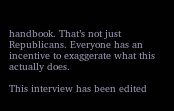handbook. That’s not just Republicans. Everyone has an incentive to exaggerate what this actually does.

This interview has been edited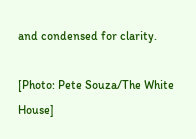and condensed for clarity.

[Photo: Pete Souza/The White House]